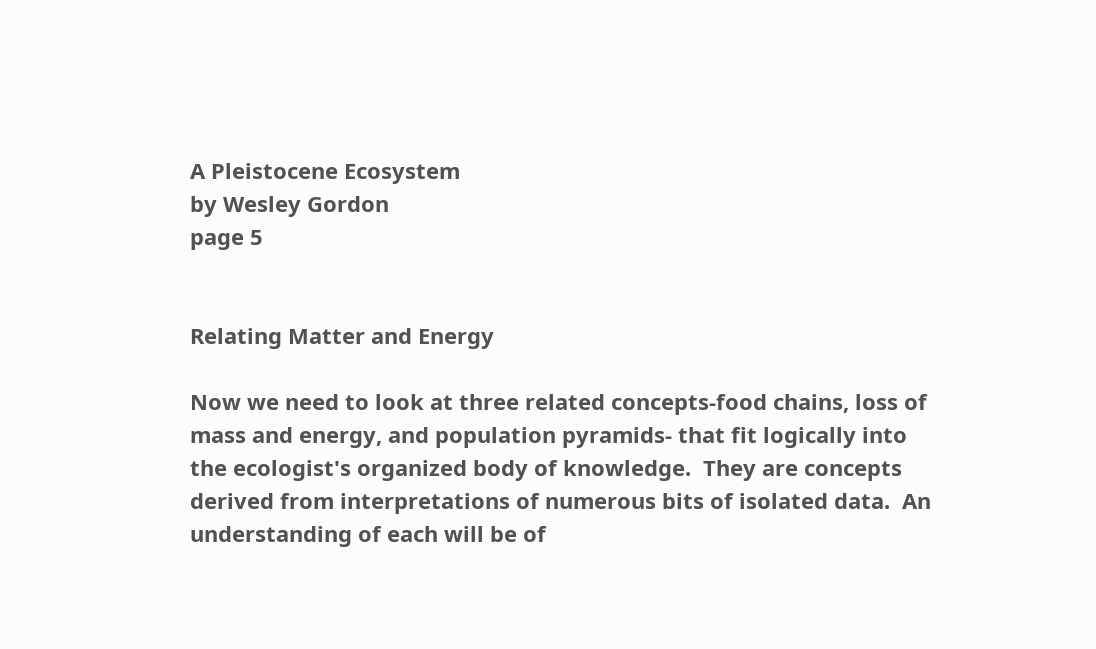A Pleistocene Ecosystem
by Wesley Gordon
page 5


Relating Matter and Energy

Now we need to look at three related concepts-food chains, loss of mass and energy, and population pyramids- that fit logically into the ecologist's organized body of knowledge.  They are concepts derived from interpretations of numerous bits of isolated data.  An understanding of each will be of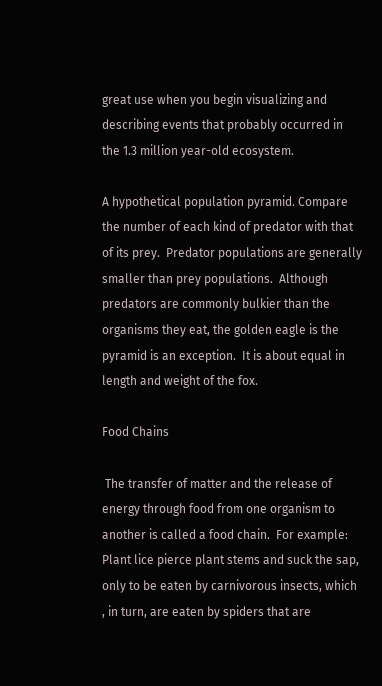great use when you begin visualizing and describing events that probably occurred in the 1.3 million year-old ecosystem.

A hypothetical population pyramid. Compare the number of each kind of predator with that of its prey.  Predator populations are generally smaller than prey populations.  Although predators are commonly bulkier than the organisms they eat, the golden eagle is the pyramid is an exception.  It is about equal in length and weight of the fox.

Food Chains

 The transfer of matter and the release of energy through food from one organism to another is called a food chain.  For example:  Plant lice pierce plant stems and suck the sap, only to be eaten by carnivorous insects, which , in turn, are eaten by spiders that are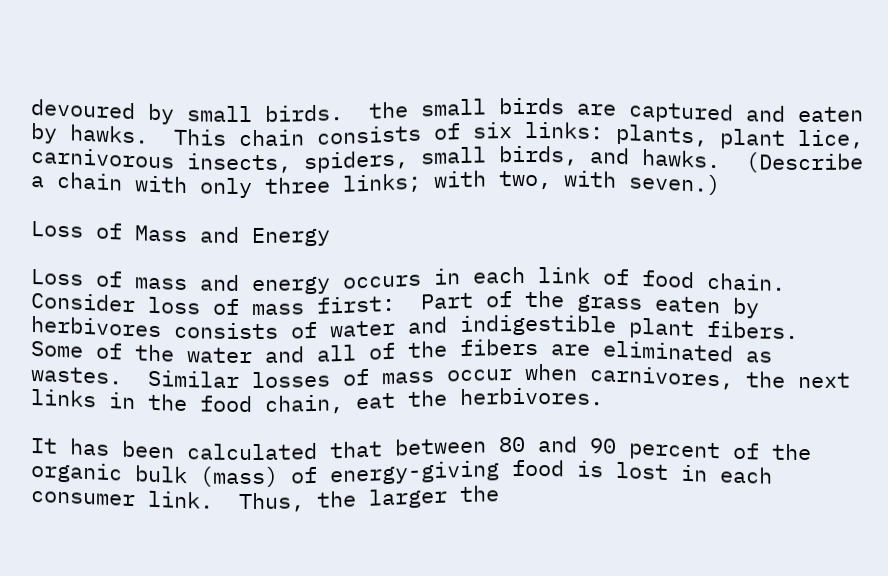devoured by small birds.  the small birds are captured and eaten by hawks.  This chain consists of six links: plants, plant lice, carnivorous insects, spiders, small birds, and hawks.  (Describe a chain with only three links; with two, with seven.)

Loss of Mass and Energy

Loss of mass and energy occurs in each link of food chain.  Consider loss of mass first:  Part of the grass eaten by herbivores consists of water and indigestible plant fibers.  Some of the water and all of the fibers are eliminated as wastes.  Similar losses of mass occur when carnivores, the next links in the food chain, eat the herbivores.

It has been calculated that between 80 and 90 percent of the organic bulk (mass) of energy-giving food is lost in each consumer link.  Thus, the larger the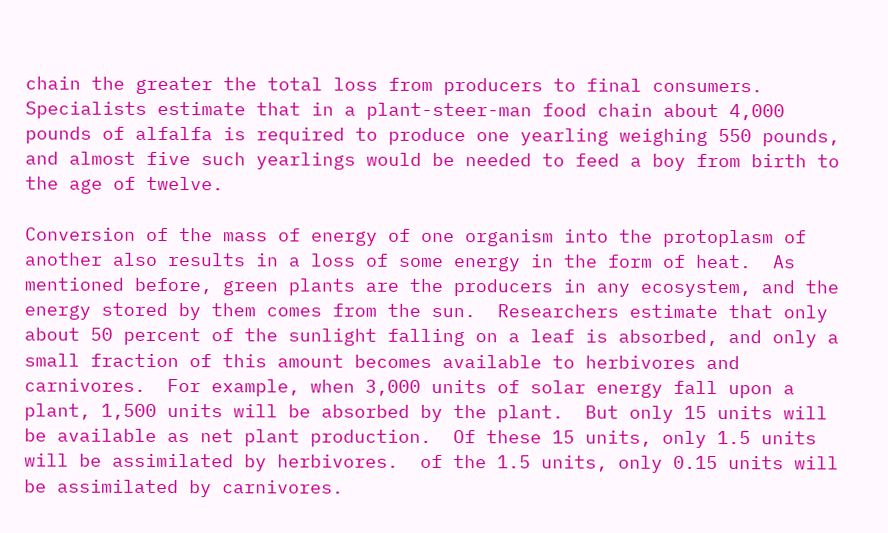chain the greater the total loss from producers to final consumers.  Specialists estimate that in a plant-steer-man food chain about 4,000 pounds of alfalfa is required to produce one yearling weighing 550 pounds, and almost five such yearlings would be needed to feed a boy from birth to the age of twelve.

Conversion of the mass of energy of one organism into the protoplasm of another also results in a loss of some energy in the form of heat.  As mentioned before, green plants are the producers in any ecosystem, and the energy stored by them comes from the sun.  Researchers estimate that only about 50 percent of the sunlight falling on a leaf is absorbed, and only a small fraction of this amount becomes available to herbivores and carnivores.  For example, when 3,000 units of solar energy fall upon a plant, 1,500 units will be absorbed by the plant.  But only 15 units will be available as net plant production.  Of these 15 units, only 1.5 units will be assimilated by herbivores.  of the 1.5 units, only 0.15 units will be assimilated by carnivores.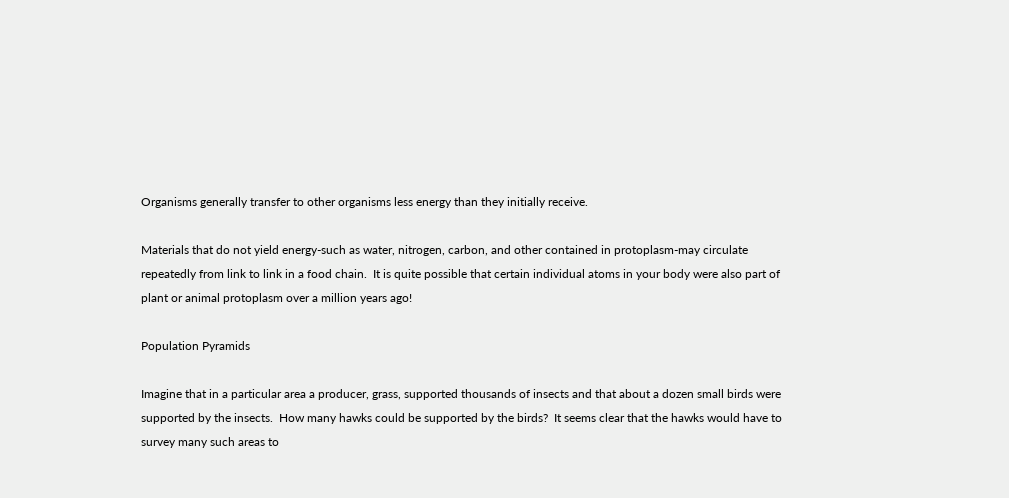Organisms generally transfer to other organisms less energy than they initially receive.

Materials that do not yield energy-such as water, nitrogen, carbon, and other contained in protoplasm-may circulate repeatedly from link to link in a food chain.  It is quite possible that certain individual atoms in your body were also part of plant or animal protoplasm over a million years ago!

Population Pyramids

Imagine that in a particular area a producer, grass, supported thousands of insects and that about a dozen small birds were supported by the insects.  How many hawks could be supported by the birds?  It seems clear that the hawks would have to survey many such areas to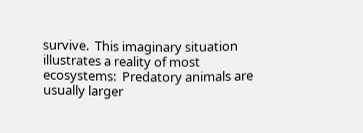survive.  This imaginary situation illustrates a reality of most ecosystems:  Predatory animals are usually larger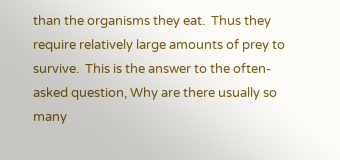than the organisms they eat.  Thus they require relatively large amounts of prey to survive.  This is the answer to the often-asked question, Why are there usually so many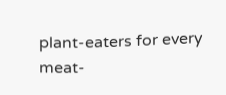plant-eaters for every meat-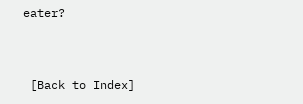eater?


 [Back to Index]